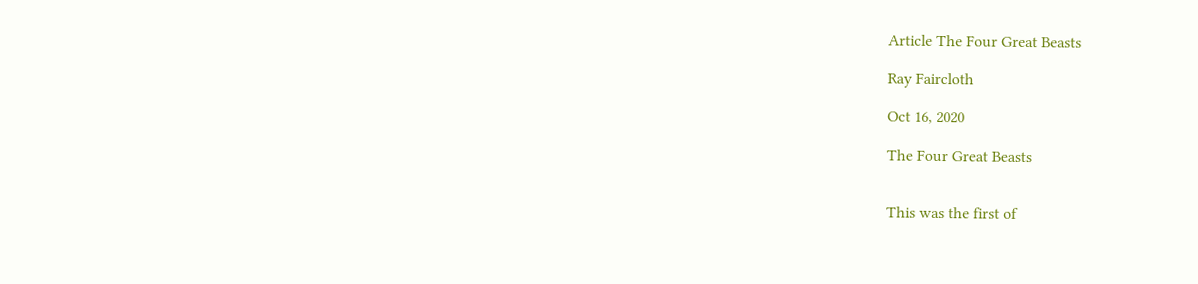Article The Four Great Beasts

Ray Faircloth

Oct 16, 2020

The Four Great Beasts


This was the first of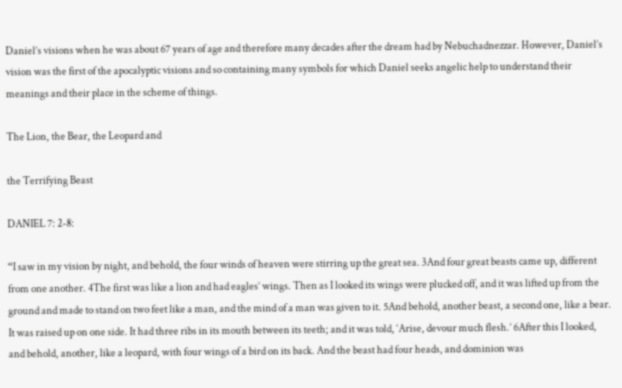Daniel’s visions when he was about 67 years of age and therefore many decades after the dream had by Nebuchadnezzar. However, Daniel’s vision was the first of the apocalyptic visions and so containing many symbols for which Daniel seeks angelic help to understand their meanings and their place in the scheme of things.

The Lion, the Bear, the Leopard and

the Terrifying Beast

DANIEL 7: 2-8:

“I saw in my vision by night, and behold, the four winds of heaven were stirring up the great sea. 3And four great beasts came up, different from one another. 4The first was like a lion and had eagles’ wings. Then as I looked its wings were plucked off, and it was lifted up from the ground and made to stand on two feet like a man, and the mind of a man was given to it. 5And behold, another beast, a second one, like a bear. It was raised up on one side. It had three ribs in its mouth between its teeth; and it was told, ‘Arise, devour much flesh.’ 6After this I looked, and behold, another, like a leopard, with four wings of a bird on its back. And the beast had four heads, and dominion was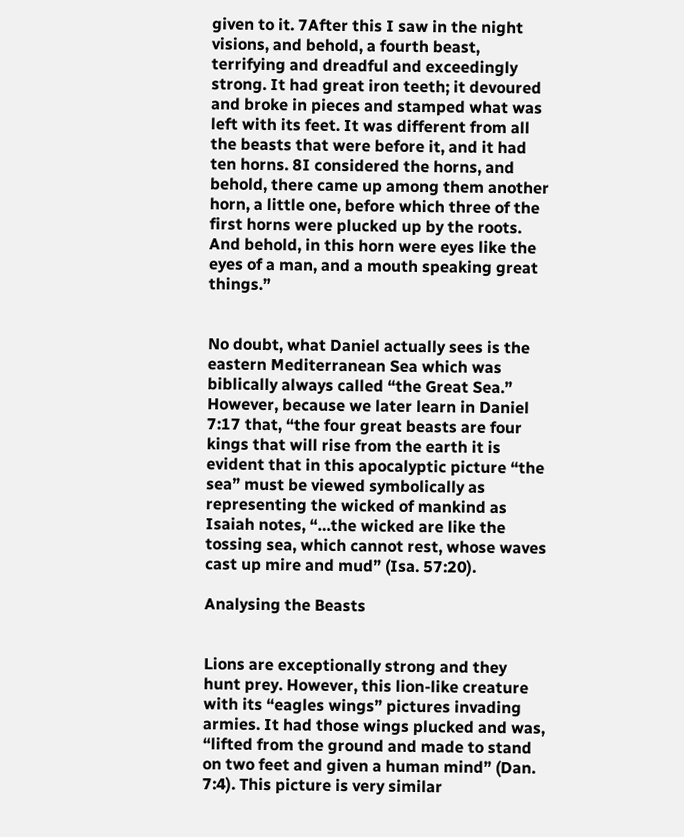given to it. 7After this I saw in the night visions, and behold, a fourth beast, terrifying and dreadful and exceedingly strong. It had great iron teeth; it devoured and broke in pieces and stamped what was left with its feet. It was different from all the beasts that were before it, and it had ten horns. 8I considered the horns, and behold, there came up among them another horn, a little one, before which three of the first horns were plucked up by the roots. And behold, in this horn were eyes like the eyes of a man, and a mouth speaking great things.”


No doubt, what Daniel actually sees is the eastern Mediterranean Sea which was biblically always called “the Great Sea.” However, because we later learn in Daniel 7:17 that, “the four great beasts are four kings that will rise from the earth it is evident that in this apocalyptic picture “the sea” must be viewed symbolically as representing the wicked of mankind as Isaiah notes, “…the wicked are like the tossing sea, which cannot rest, whose waves cast up mire and mud” (Isa. 57:20).

Analysing the Beasts


Lions are exceptionally strong and they hunt prey. However, this lion-like creature with its “eagles wings” pictures invading armies. It had those wings plucked and was, “lifted from the ground and made to stand on two feet and given a human mind” (Dan. 7:4). This picture is very similar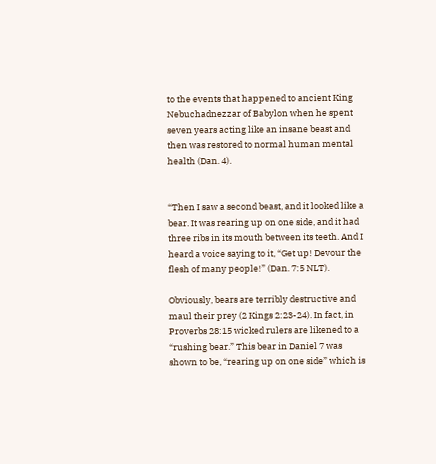to the events that happened to ancient King Nebuchadnezzar of Babylon when he spent seven years acting like an insane beast and then was restored to normal human mental health (Dan. 4).


“Then I saw a second beast, and it looked like a bear. It was rearing up on one side, and it had three ribs in its mouth between its teeth. And I heard a voice saying to it, “Get up! Devour the flesh of many people!” (Dan. 7:5 NLT).

Obviously, bears are terribly destructive and maul their prey (2 Kings 2:23-24). In fact, in Proverbs 28:15 wicked rulers are likened to a “rushing bear.” This bear in Daniel 7 was shown to be, “rearing up on one side” which is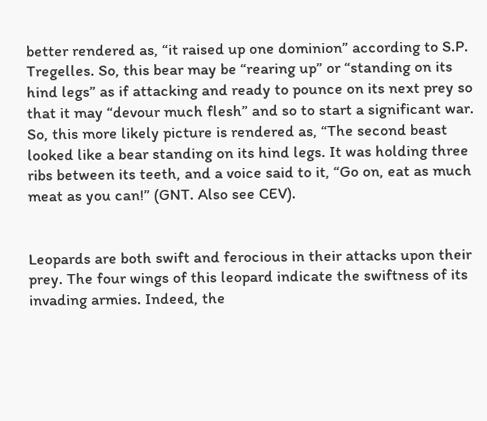better rendered as, “it raised up one dominion” according to S.P. Tregelles. So, this bear may be “rearing up” or “standing on its hind legs” as if attacking and ready to pounce on its next prey so that it may “devour much flesh” and so to start a significant war. So, this more likely picture is rendered as, “The second beast looked like a bear standing on its hind legs. It was holding three ribs between its teeth, and a voice said to it, “Go on, eat as much meat as you can!” (GNT. Also see CEV).


Leopards are both swift and ferocious in their attacks upon their prey. The four wings of this leopard indicate the swiftness of its invading armies. Indeed, the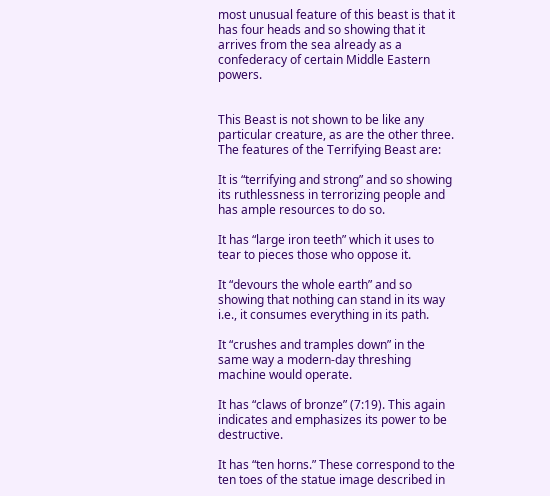most unusual feature of this beast is that it has four heads and so showing that it arrives from the sea already as a confederacy of certain Middle Eastern powers.


This Beast is not shown to be like any particular creature, as are the other three. The features of the Terrifying Beast are:

It is “terrifying and strong” and so showing its ruthlessness in terrorizing people and has ample resources to do so.

It has “large iron teeth” which it uses to tear to pieces those who oppose it.

It “devours the whole earth” and so showing that nothing can stand in its way i.e., it consumes everything in its path.

It “crushes and tramples down” in the same way a modern-day threshing machine would operate.

It has “claws of bronze” (7:19). This again indicates and emphasizes its power to be destructive.

It has “ten horns.” These correspond to the ten toes of the statue image described in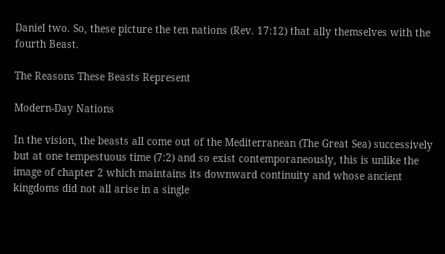Daniel two. So, these picture the ten nations (Rev. 17:12) that ally themselves with the fourth Beast.

The Reasons These Beasts Represent

Modern-Day Nations

In the vision, the beasts all come out of the Mediterranean (The Great Sea) successively but at one tempestuous time (7:2) and so exist contemporaneously, this is unlike the image of chapter 2 which maintains its downward continuity and whose ancient kingdoms did not all arise in a single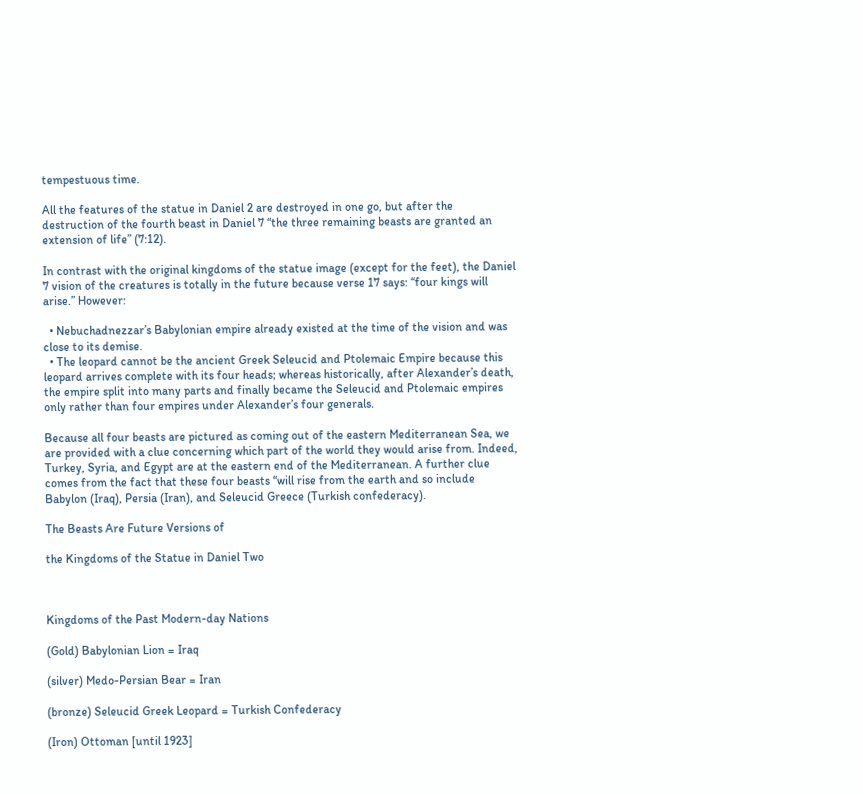tempestuous time.

All the features of the statue in Daniel 2 are destroyed in one go, but after the destruction of the fourth beast in Daniel 7 “the three remaining beasts are granted an extension of life” (7:12).

In contrast with the original kingdoms of the statue image (except for the feet), the Daniel 7 vision of the creatures is totally in the future because verse 17 says: “four kings will arise.” However:

  • Nebuchadnezzar’s Babylonian empire already existed at the time of the vision and was close to its demise.
  • The leopard cannot be the ancient Greek Seleucid and Ptolemaic Empire because this leopard arrives complete with its four heads; whereas historically, after Alexander’s death, the empire split into many parts and finally became the Seleucid and Ptolemaic empires only rather than four empires under Alexander’s four generals.

Because all four beasts are pictured as coming out of the eastern Mediterranean Sea, we are provided with a clue concerning which part of the world they would arise from. Indeed, Turkey, Syria, and Egypt are at the eastern end of the Mediterranean. A further clue comes from the fact that these four beasts “will rise from the earth and so include Babylon (Iraq), Persia (Iran), and Seleucid Greece (Turkish confederacy).

The Beasts Are Future Versions of

the Kingdoms of the Statue in Daniel Two



Kingdoms of the Past Modern-day Nations

(Gold) Babylonian Lion = Iraq

(silver) Medo-Persian Bear = Iran

(bronze) Seleucid Greek Leopard = Turkish Confederacy

(Iron) Ottoman [until 1923]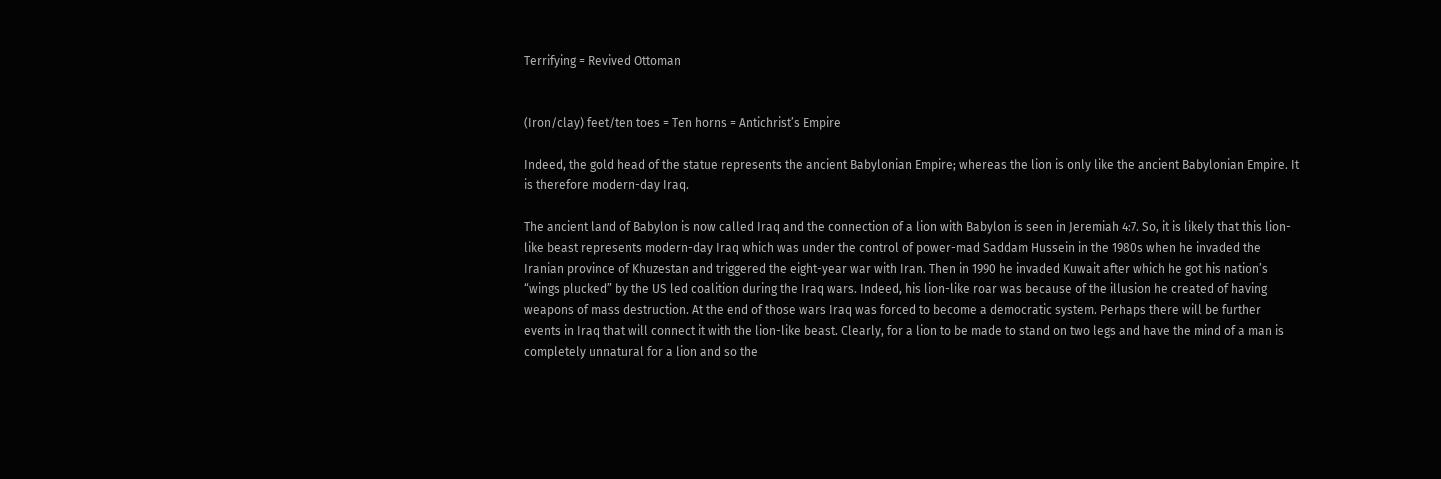Terrifying = Revived Ottoman


(Iron/clay) feet/ten toes = Ten horns = Antichrist’s Empire

Indeed, the gold head of the statue represents the ancient Babylonian Empire; whereas the lion is only like the ancient Babylonian Empire. It is therefore modern-day Iraq.

The ancient land of Babylon is now called Iraq and the connection of a lion with Babylon is seen in Jeremiah 4:7. So, it is likely that this lion-like beast represents modern-day Iraq which was under the control of power-mad Saddam Hussein in the 1980s when he invaded the Iranian province of Khuzestan and triggered the eight-year war with Iran. Then in 1990 he invaded Kuwait after which he got his nation’s “wings plucked” by the US led coalition during the Iraq wars. Indeed, his lion-like roar was because of the illusion he created of having weapons of mass destruction. At the end of those wars Iraq was forced to become a democratic system. Perhaps there will be further events in Iraq that will connect it with the lion-like beast. Clearly, for a lion to be made to stand on two legs and have the mind of a man is completely unnatural for a lion and so the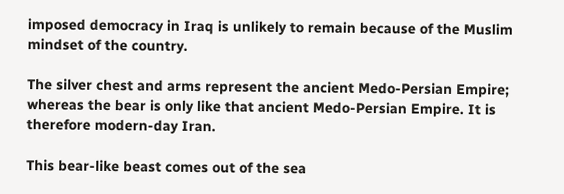imposed democracy in Iraq is unlikely to remain because of the Muslim mindset of the country.

The silver chest and arms represent the ancient Medo-Persian Empire; whereas the bear is only like that ancient Medo-Persian Empire. It is therefore modern-day Iran.

This bear-like beast comes out of the sea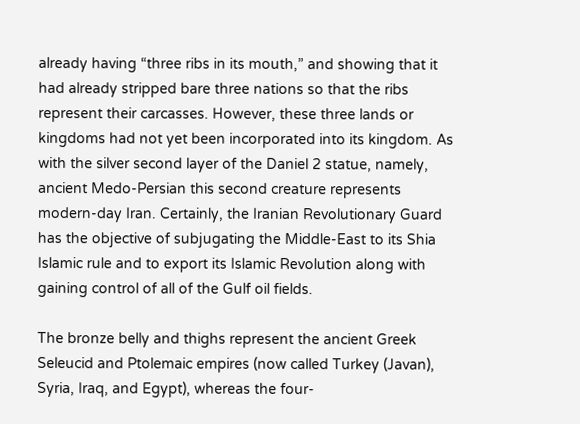already having “three ribs in its mouth,” and showing that it had already stripped bare three nations so that the ribs represent their carcasses. However, these three lands or kingdoms had not yet been incorporated into its kingdom. As with the silver second layer of the Daniel 2 statue, namely, ancient Medo-Persian this second creature represents modern-day Iran. Certainly, the Iranian Revolutionary Guard has the objective of subjugating the Middle-East to its Shia Islamic rule and to export its Islamic Revolution along with gaining control of all of the Gulf oil fields.

The bronze belly and thighs represent the ancient Greek Seleucid and Ptolemaic empires (now called Turkey (Javan), Syria, Iraq, and Egypt), whereas the four-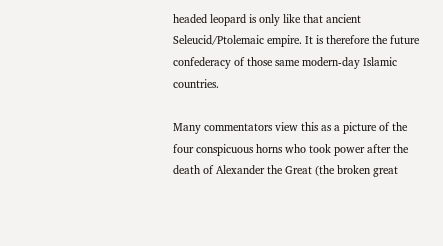headed leopard is only like that ancient Seleucid/Ptolemaic empire. It is therefore the future confederacy of those same modern-day Islamic countries.

Many commentators view this as a picture of the four conspicuous horns who took power after the death of Alexander the Great (the broken great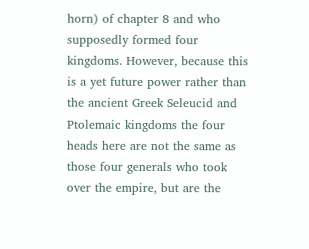horn) of chapter 8 and who supposedly formed four kingdoms. However, because this is a yet future power rather than the ancient Greek Seleucid and Ptolemaic kingdoms the four heads here are not the same as those four generals who took over the empire, but are the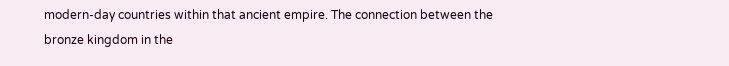modern-day countries within that ancient empire. The connection between the bronze kingdom in the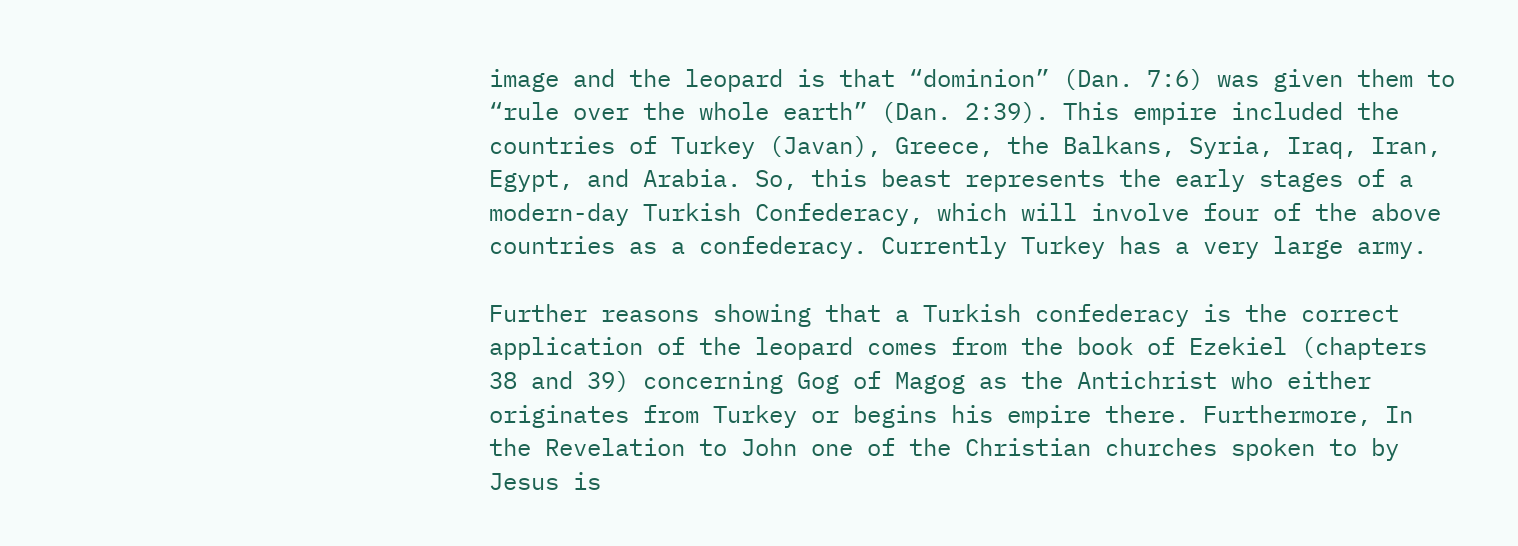image and the leopard is that “dominion” (Dan. 7:6) was given them to “rule over the whole earth” (Dan. 2:39). This empire included the countries of Turkey (Javan), Greece, the Balkans, Syria, Iraq, Iran, Egypt, and Arabia. So, this beast represents the early stages of a modern-day Turkish Confederacy, which will involve four of the above countries as a confederacy. Currently Turkey has a very large army.

Further reasons showing that a Turkish confederacy is the correct application of the leopard comes from the book of Ezekiel (chapters 38 and 39) concerning Gog of Magog as the Antichrist who either originates from Turkey or begins his empire there. Furthermore, In the Revelation to John one of the Christian churches spoken to by Jesus is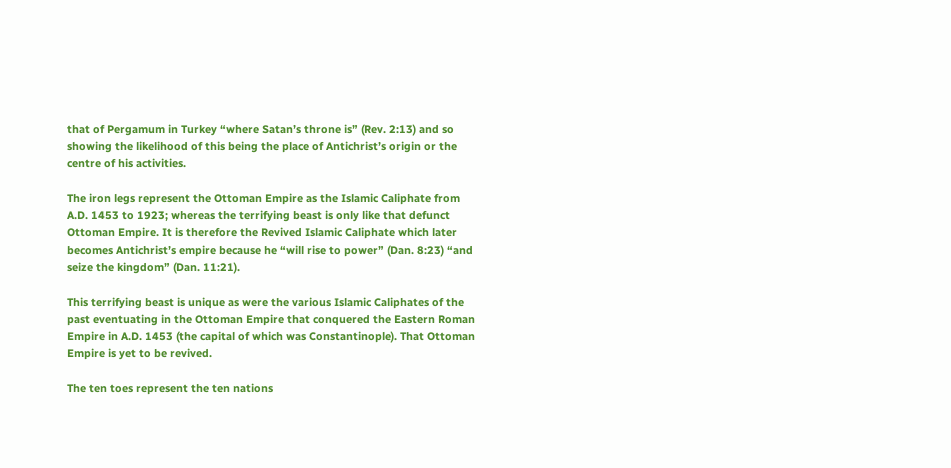that of Pergamum in Turkey “where Satan’s throne is” (Rev. 2:13) and so showing the likelihood of this being the place of Antichrist’s origin or the centre of his activities.

The iron legs represent the Ottoman Empire as the Islamic Caliphate from A.D. 1453 to 1923; whereas the terrifying beast is only like that defunct Ottoman Empire. It is therefore the Revived Islamic Caliphate which later becomes Antichrist’s empire because he “will rise to power” (Dan. 8:23) “and seize the kingdom” (Dan. 11:21).

This terrifying beast is unique as were the various Islamic Caliphates of the past eventuating in the Ottoman Empire that conquered the Eastern Roman Empire in A.D. 1453 (the capital of which was Constantinople). That Ottoman Empire is yet to be revived.

The ten toes represent the ten nations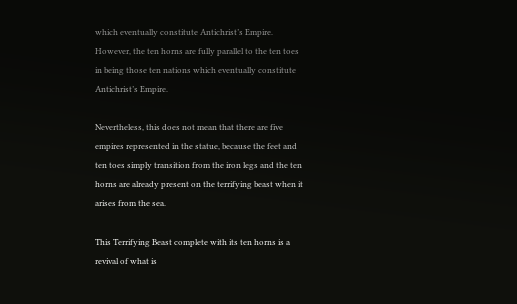which eventually constitute Antichrist’s Empire. However, the ten horns are fully parallel to the ten toes in being those ten nations which eventually constitute Antichrist’s Empire.

Nevertheless, this does not mean that there are five empires represented in the statue, because the feet and ten toes simply transition from the iron legs and the ten horns are already present on the terrifying beast when it arises from the sea.

This Terrifying Beast complete with its ten horns is a revival of what is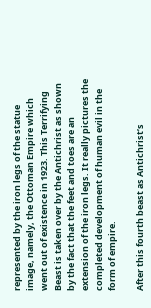represented by the iron legs of the statue image, namely, the Ottoman Empire which went out of existence in 1923. This Terrifying Beast is taken over by the Antichrist as shown by the fact that the feet and toes are an extension of the iron legs. It really pictures the completed development of human evil in the form of empire.

After this fourth beast as Antichrist’s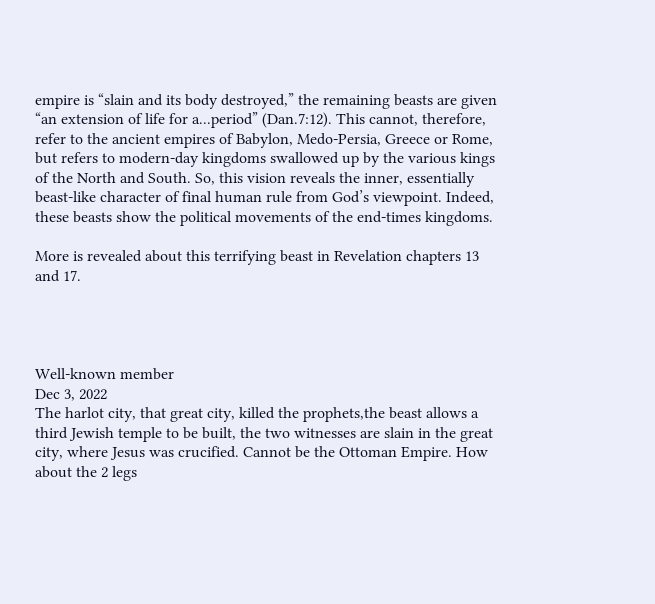empire is “slain and its body destroyed,” the remaining beasts are given “an extension of life for a...period” (Dan.7:12). This cannot, therefore, refer to the ancient empires of Babylon, Medo-Persia, Greece or Rome, but refers to modern-day kingdoms swallowed up by the various kings of the North and South. So, this vision reveals the inner, essentially beast-like character of final human rule from God’s viewpoint. Indeed, these beasts show the political movements of the end-times kingdoms.

More is revealed about this terrifying beast in Revelation chapters 13 and 17.




Well-known member
Dec 3, 2022
The harlot city, that great city, killed the prophets,the beast allows a third Jewish temple to be built, the two witnesses are slain in the great city, where Jesus was crucified. Cannot be the Ottoman Empire. How about the 2 legs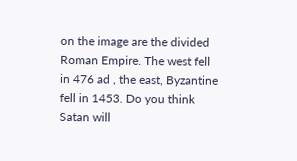on the image are the divided Roman Empire. The west fell in 476 ad , the east, Byzantine fell in 1453. Do you think Satan will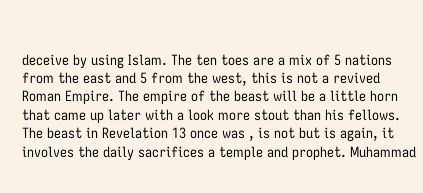deceive by using Islam. The ten toes are a mix of 5 nations from the east and 5 from the west, this is not a revived Roman Empire. The empire of the beast will be a little horn that came up later with a look more stout than his fellows. The beast in Revelation 13 once was , is not but is again, it involves the daily sacrifices a temple and prophet. Muhammad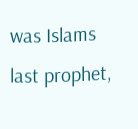was Islams last prophet,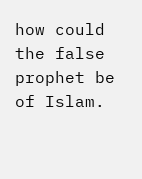how could the false prophet be of Islam.